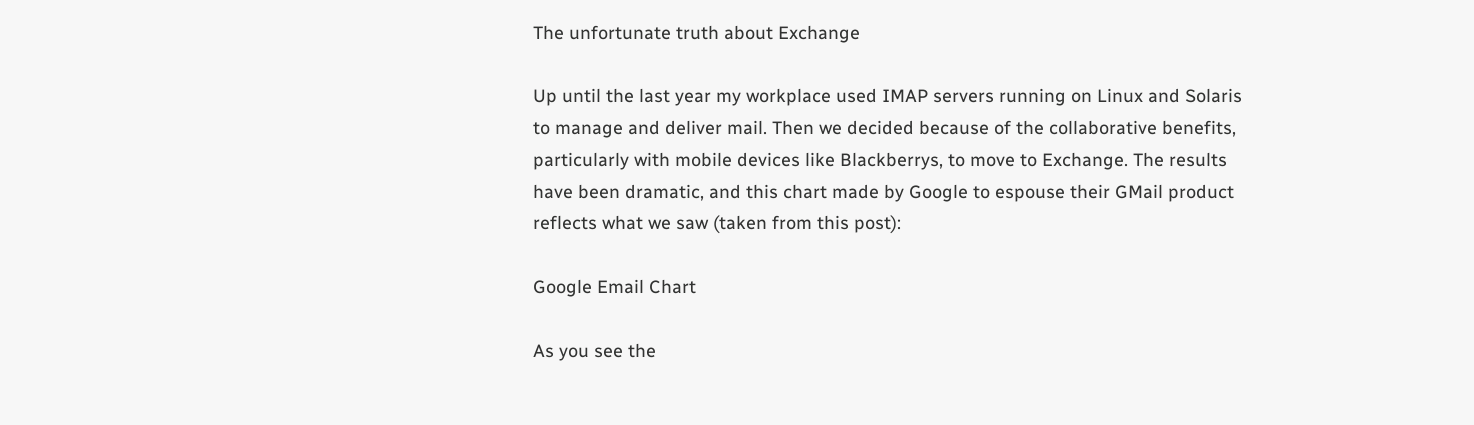The unfortunate truth about Exchange

Up until the last year my workplace used IMAP servers running on Linux and Solaris to manage and deliver mail. Then we decided because of the collaborative benefits, particularly with mobile devices like Blackberrys, to move to Exchange. The results have been dramatic, and this chart made by Google to espouse their GMail product reflects what we saw (taken from this post):

Google Email Chart

As you see the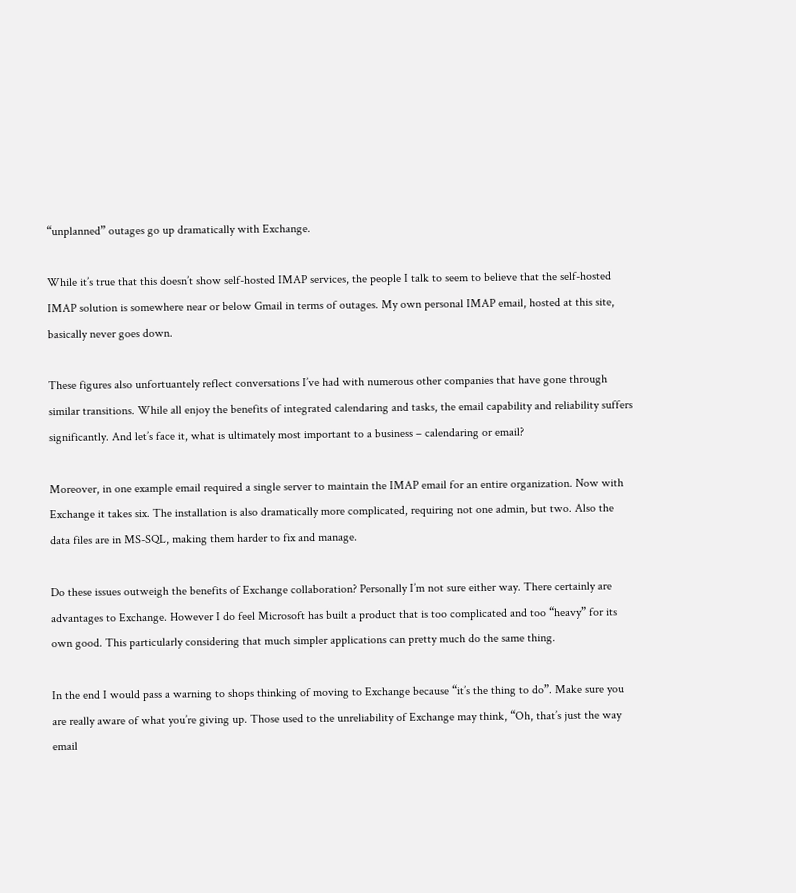“unplanned” outages go up dramatically with Exchange.

While it’s true that this doesn’t show self-hosted IMAP services, the people I talk to seem to believe that the self-hosted IMAP solution is somewhere near or below Gmail in terms of outages. My own personal IMAP email, hosted at this site, basically never goes down.

These figures also unfortuantely reflect conversations I’ve had with numerous other companies that have gone through similar transitions. While all enjoy the benefits of integrated calendaring and tasks, the email capability and reliability suffers significantly. And let’s face it, what is ultimately most important to a business – calendaring or email?

Moreover, in one example email required a single server to maintain the IMAP email for an entire organization. Now with Exchange it takes six. The installation is also dramatically more complicated, requiring not one admin, but two. Also the data files are in MS-SQL, making them harder to fix and manage.

Do these issues outweigh the benefits of Exchange collaboration? Personally I’m not sure either way. There certainly are advantages to Exchange. However I do feel Microsoft has built a product that is too complicated and too “heavy” for its own good. This particularly considering that much simpler applications can pretty much do the same thing.

In the end I would pass a warning to shops thinking of moving to Exchange because “it’s the thing to do”. Make sure you are really aware of what you’re giving up. Those used to the unreliability of Exchange may think, “Oh, that’s just the way email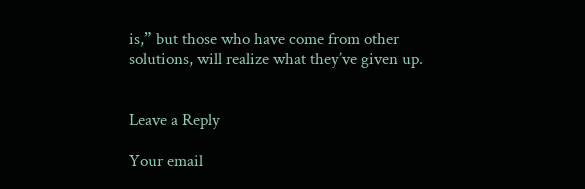is,” but those who have come from other solutions, will realize what they’ve given up.


Leave a Reply

Your email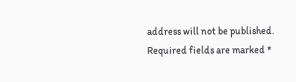address will not be published. Required fields are marked *